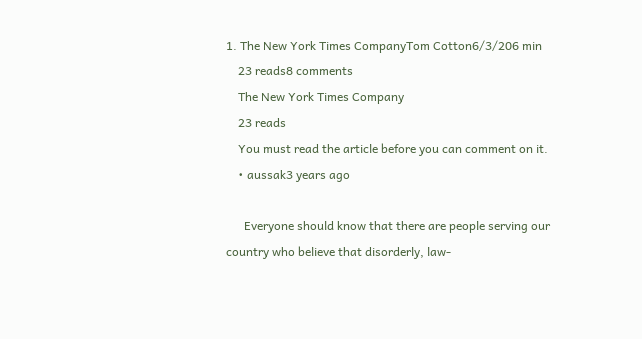1. The New York Times CompanyTom Cotton6/3/206 min
    23 reads8 comments
    The New York Times Company
    23 reads
    You must read the article before you can comment on it.
    • aussak3 years ago

      Everyone should know that there are people serving our country who believe that disorderly, law-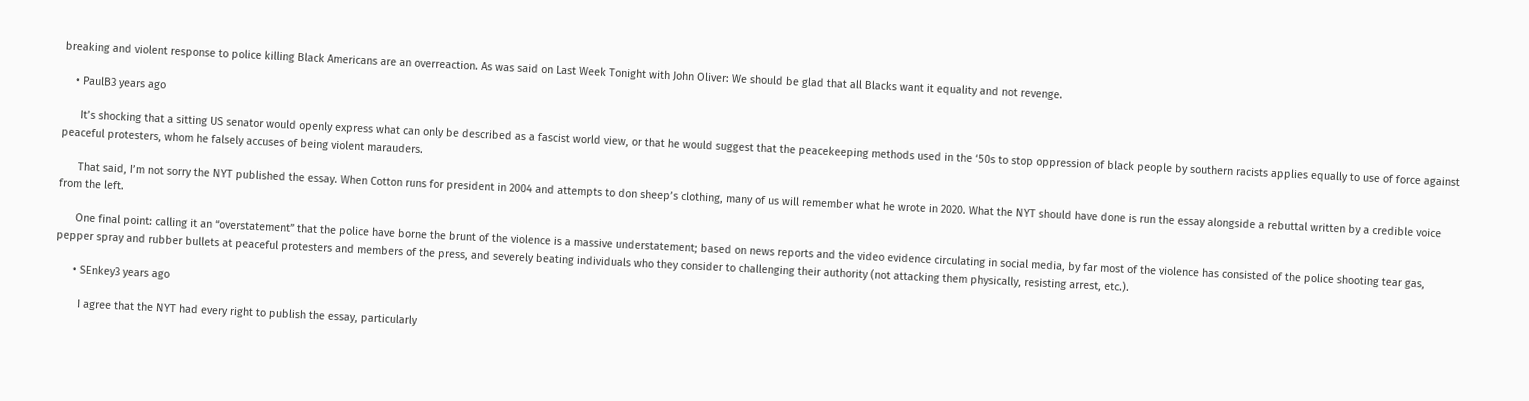breaking and violent response to police killing Black Americans are an overreaction. As was said on Last Week Tonight with John Oliver: We should be glad that all Blacks want it equality and not revenge.

    • PaulB3 years ago

      It’s shocking that a sitting US senator would openly express what can only be described as a fascist world view, or that he would suggest that the peacekeeping methods used in the ‘50s to stop oppression of black people by southern racists applies equally to use of force against peaceful protesters, whom he falsely accuses of being violent marauders.

      That said, I’m not sorry the NYT published the essay. When Cotton runs for president in 2004 and attempts to don sheep’s clothing, many of us will remember what he wrote in 2020. What the NYT should have done is run the essay alongside a rebuttal written by a credible voice from the left.

      One final point: calling it an “overstatement” that the police have borne the brunt of the violence is a massive understatement; based on news reports and the video evidence circulating in social media, by far most of the violence has consisted of the police shooting tear gas, pepper spray and rubber bullets at peaceful protesters and members of the press, and severely beating individuals who they consider to challenging their authority (not attacking them physically, resisting arrest, etc.).

      • SEnkey3 years ago

        I agree that the NYT had every right to publish the essay, particularly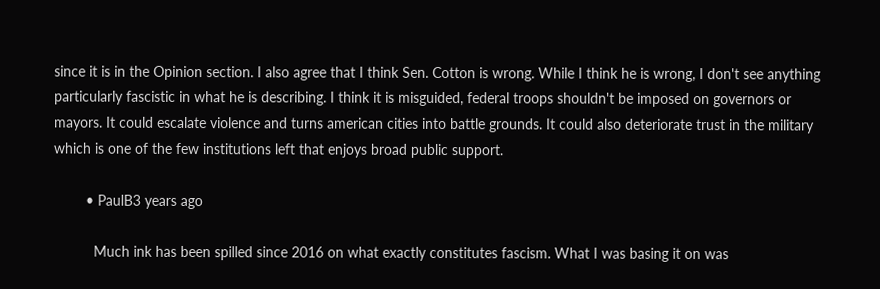since it is in the Opinion section. I also agree that I think Sen. Cotton is wrong. While I think he is wrong, I don't see anything particularly fascistic in what he is describing. I think it is misguided, federal troops shouldn't be imposed on governors or mayors. It could escalate violence and turns american cities into battle grounds. It could also deteriorate trust in the military which is one of the few institutions left that enjoys broad public support.

        • PaulB3 years ago

          Much ink has been spilled since 2016 on what exactly constitutes fascism. What I was basing it on was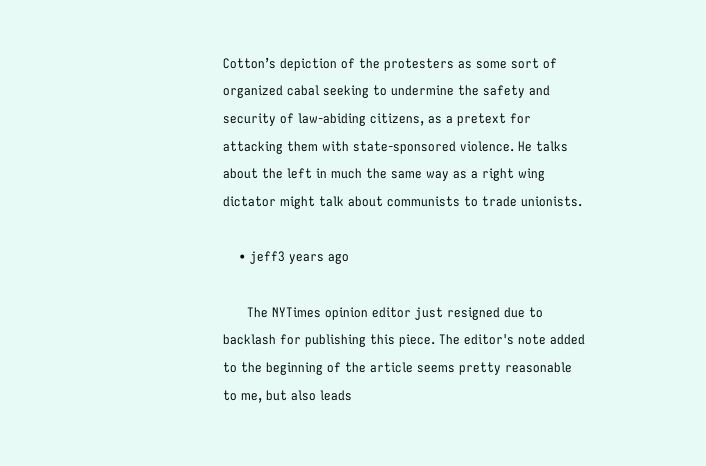Cotton’s depiction of the protesters as some sort of organized cabal seeking to undermine the safety and security of law-abiding citizens, as a pretext for attacking them with state-sponsored violence. He talks about the left in much the same way as a right wing dictator might talk about communists to trade unionists.

    • jeff3 years ago

      The NYTimes opinion editor just resigned due to backlash for publishing this piece. The editor's note added to the beginning of the article seems pretty reasonable to me, but also leads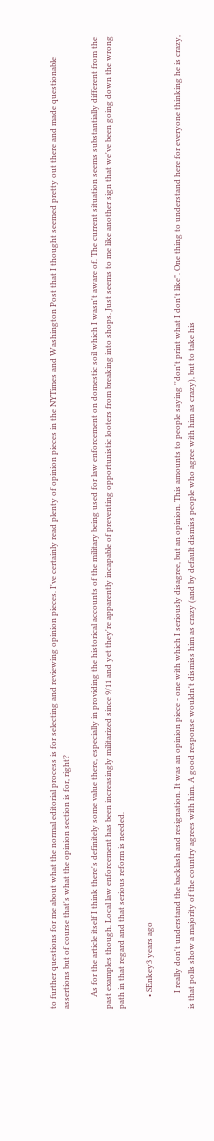to further questions for me about what the normal editorial process is for selecting and reviewing opinion pieces. I've certainly read plenty of opinion pieces in the NYTimes and Washington Post that I thought seemed pretty out there and made questionable assertions but of course that's what the opinion section is for, right?

      As for the article itself I think there's definitely some value there, especially in providing the historical accounts of the military being used for law enforcement on domestic soil which I wasn't aware of. The current situation seems substantially different from the past examples though. Local law enforcement has been increasingly militarized since 9/11 and yet they're apparently incapable of preventing opportunistic looters from breaking into shops. Just seems to me like another sign that we've been going down the wrong path in that regard and that serious reform is needed.

      • SEnkey3 years ago

        I really don't understand the backlash and resignation. It was an opinion piece - one with which I seriously disagree, but an opinion. This amounts to people saying ''don't print what I don't like". One thing to understand here for everyone thinking he is crazy, is that polls show a majority of the country agrees with him. A good response wouldn't dismiss him as crazy (and by default dismiss people who agree with him as crazy), but to take his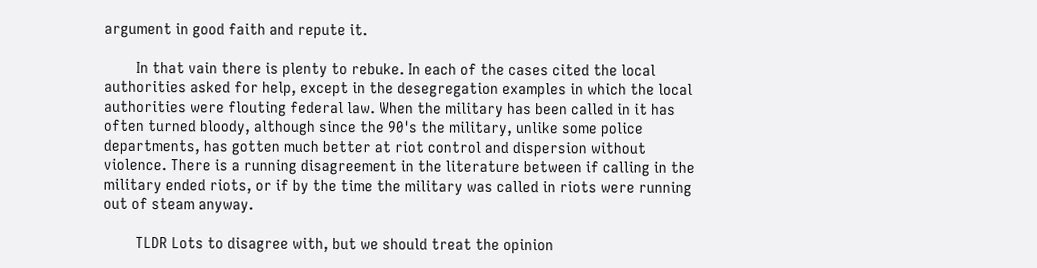argument in good faith and repute it.

        In that vain there is plenty to rebuke. In each of the cases cited the local authorities asked for help, except in the desegregation examples in which the local authorities were flouting federal law. When the military has been called in it has often turned bloody, although since the 90's the military, unlike some police departments, has gotten much better at riot control and dispersion without violence. There is a running disagreement in the literature between if calling in the military ended riots, or if by the time the military was called in riots were running out of steam anyway.

        TLDR Lots to disagree with, but we should treat the opinion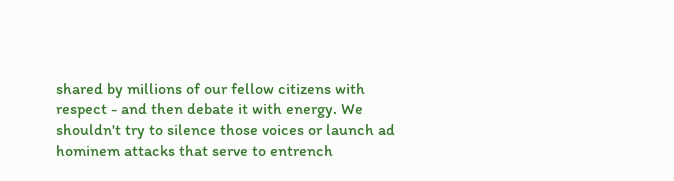shared by millions of our fellow citizens with respect - and then debate it with energy. We shouldn't try to silence those voices or launch ad hominem attacks that serve to entrench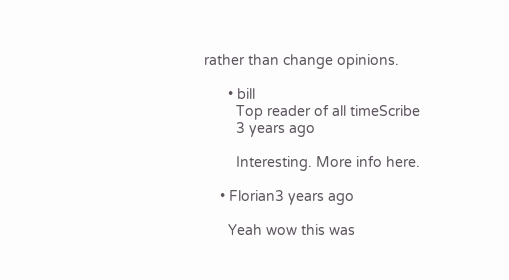rather than change opinions.

      • bill
        Top reader of all timeScribe
        3 years ago

        Interesting. More info here.

    • Florian3 years ago

      Yeah wow this was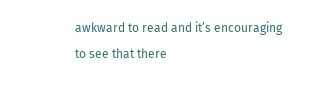awkward to read and it’s encouraging to see that there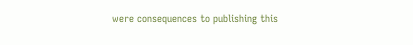were consequences to publishing this